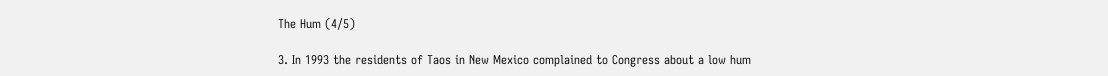The Hum (4/5)

3. In 1993 the residents of Taos in New Mexico complained to Congress about a low hum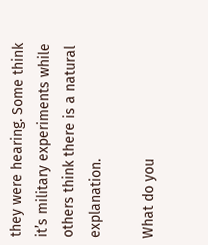they were hearing. Some think it’s military experiments while others think there is a natural explanation.

What do you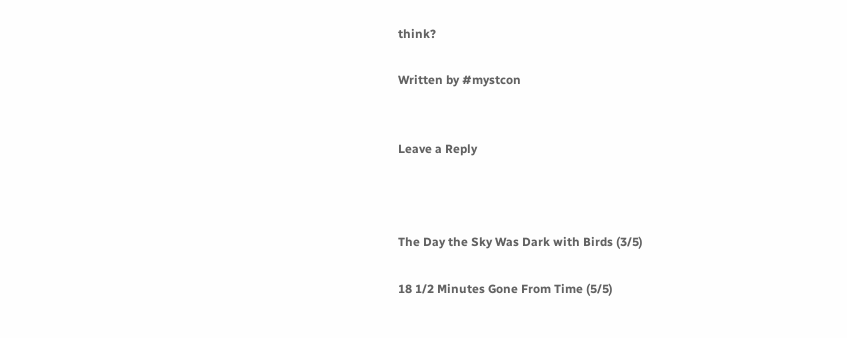think?

Written by #mystcon


Leave a Reply



The Day the Sky Was Dark with Birds (3/5)

18 1/2 Minutes Gone From Time (5/5)